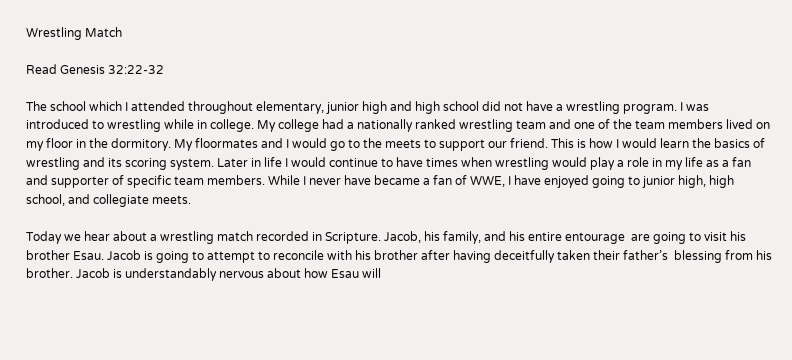Wrestling Match

Read Genesis 32:22-32

The school which I attended throughout elementary, junior high and high school did not have a wrestling program. I was introduced to wrestling while in college. My college had a nationally ranked wrestling team and one of the team members lived on my floor in the dormitory. My floormates and I would go to the meets to support our friend. This is how I would learn the basics of wrestling and its scoring system. Later in life I would continue to have times when wrestling would play a role in my life as a fan and supporter of specific team members. While I never have became a fan of WWE, I have enjoyed going to junior high, high school, and collegiate meets.

Today we hear about a wrestling match recorded in Scripture. Jacob, his family, and his entire entourage  are going to visit his brother Esau. Jacob is going to attempt to reconcile with his brother after having deceitfully taken their father’s  blessing from his brother. Jacob is understandably nervous about how Esau will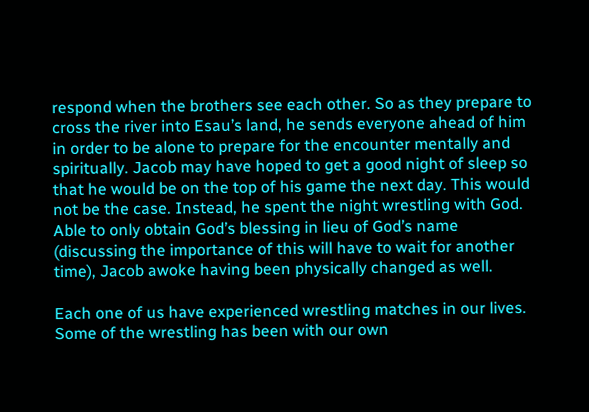respond when the brothers see each other. So as they prepare to cross the river into Esau’s land, he sends everyone ahead of him in order to be alone to prepare for the encounter mentally and spiritually. Jacob may have hoped to get a good night of sleep so that he would be on the top of his game the next day. This would not be the case. Instead, he spent the night wrestling with God. Able to only obtain God’s blessing in lieu of God’s name (discussing the importance of this will have to wait for another time), Jacob awoke having been physically changed as well.

Each one of us have experienced wrestling matches in our lives. Some of the wrestling has been with our own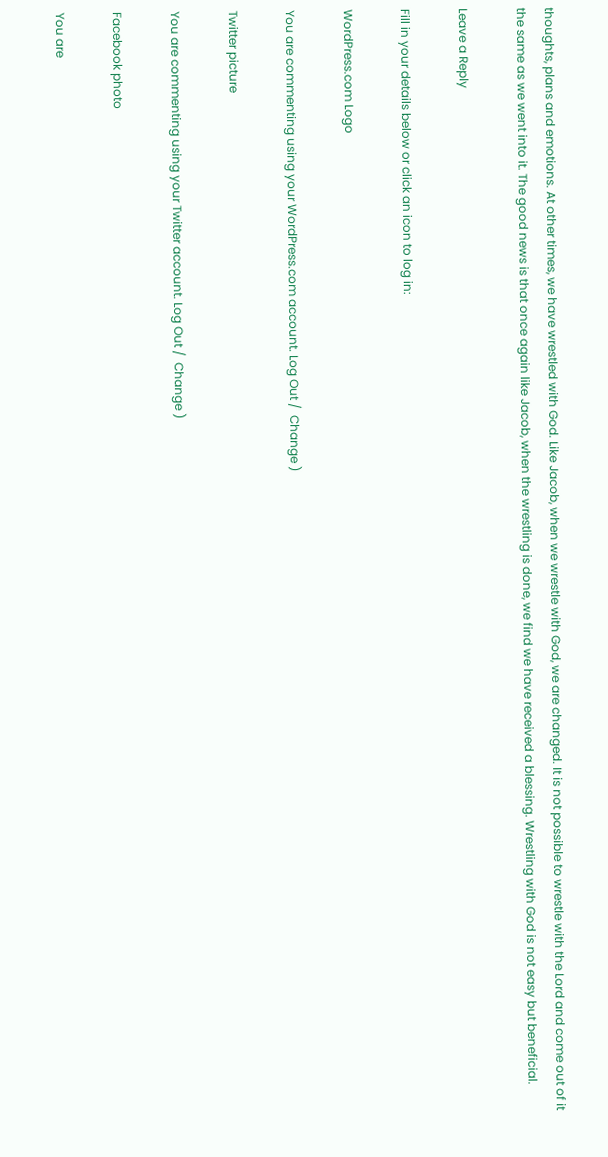thoughts, plans and emotions. At other times, we have wrestled with God. Like Jacob, when we wrestle with God, we are changed. It is not possible to wrestle with the Lord and come out of it the same as we went into it. The good news is that once again like Jacob, when the wrestling is done, we find we have received a blessing. Wrestling with God is not easy but beneficial.

Leave a Reply

Fill in your details below or click an icon to log in:

WordPress.com Logo

You are commenting using your WordPress.com account. Log Out /  Change )

Twitter picture

You are commenting using your Twitter account. Log Out /  Change )

Facebook photo

You are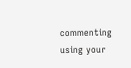commenting using your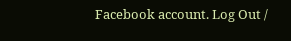Facebook account. Log Out /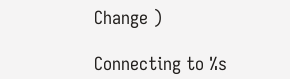Change )

Connecting to %s